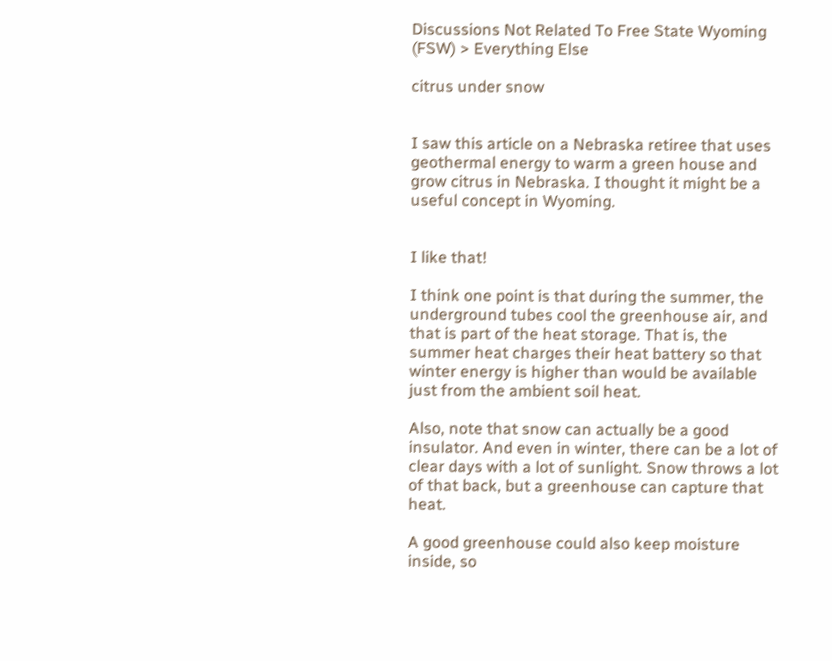Discussions Not Related To Free State Wyoming (FSW) > Everything Else

citrus under snow


I saw this article on a Nebraska retiree that uses geothermal energy to warm a green house and grow citrus in Nebraska. I thought it might be a useful concept in Wyoming.


I like that!

I think one point is that during the summer, the underground tubes cool the greenhouse air, and that is part of the heat storage. That is, the summer heat charges their heat battery so that winter energy is higher than would be available just from the ambient soil heat.

Also, note that snow can actually be a good insulator. And even in winter, there can be a lot of clear days with a lot of sunlight. Snow throws a lot of that back, but a greenhouse can capture that heat.

A good greenhouse could also keep moisture inside, so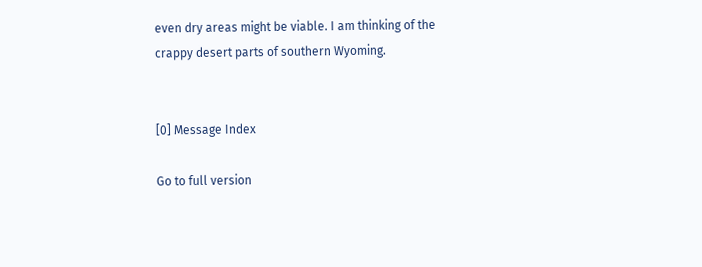even dry areas might be viable. I am thinking of the crappy desert parts of southern Wyoming.


[0] Message Index

Go to full version